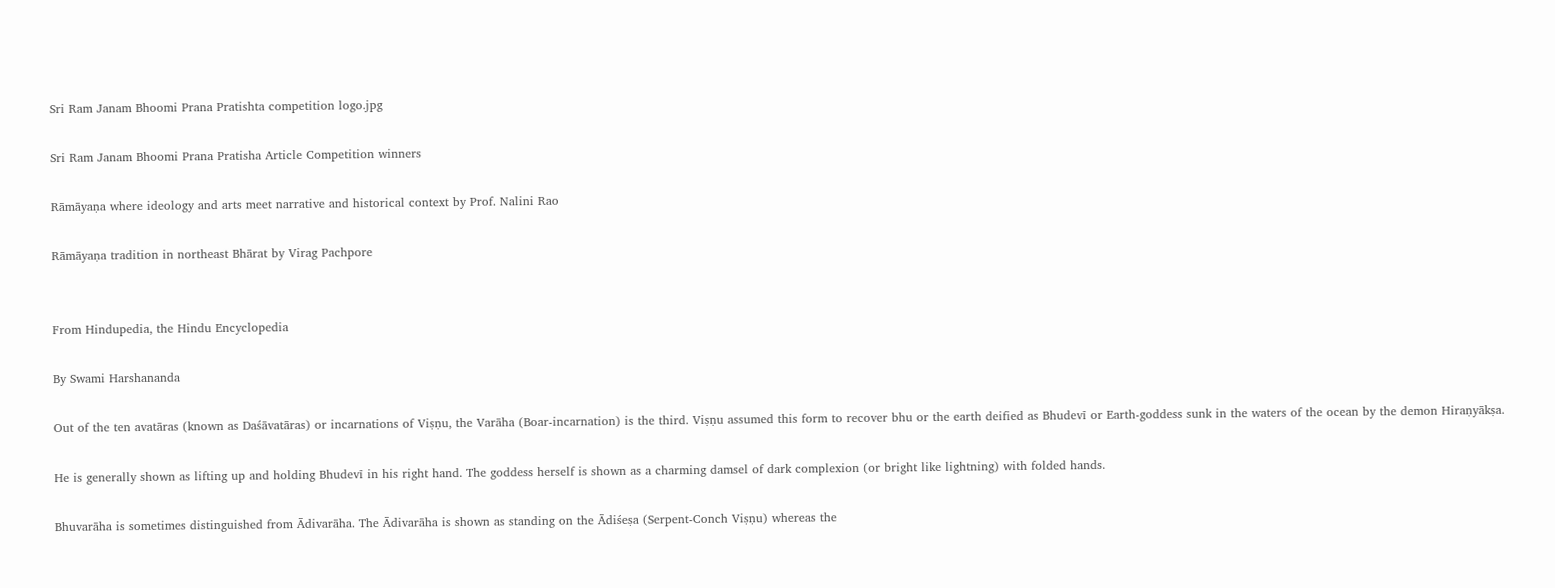Sri Ram Janam Bhoomi Prana Pratishta competition logo.jpg

Sri Ram Janam Bhoomi Prana Pratisha Article Competition winners

Rāmāyaṇa where ideology and arts meet narrative and historical context by Prof. Nalini Rao

Rāmāyaṇa tradition in northeast Bhārat by Virag Pachpore


From Hindupedia, the Hindu Encyclopedia

By Swami Harshananda

Out of the ten avatāras (known as Daśāvatāras) or incarnations of Viṣṇu, the Varāha (Boar-incarnation) is the third. Viṣṇu assumed this form to recover bhu or the earth deified as Bhudevī or Earth-goddess sunk in the waters of the ocean by the demon Hiraṇyākṣa.

He is generally shown as lifting up and holding Bhudevī in his right hand. The goddess herself is shown as a charming damsel of dark complexion (or bright like lightning) with folded hands.

Bhuvarāha is sometimes distinguished from Ādivarāha. The Ādivarāha is shown as standing on the Ādiśeṣa (Serpent-Conch Viṣṇu) whereas the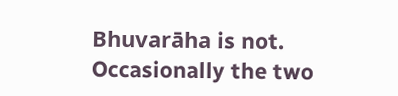Bhuvarāha is not. Occasionally the two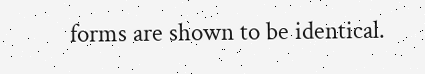forms are shown to be identical.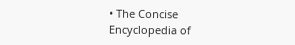• The Concise Encyclopedia of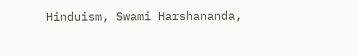Hinduism, Swami Harshananda,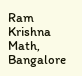Ram Krishna Math, Bangalore